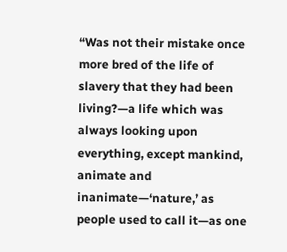“Was not their mistake once more bred of the life of slavery that they had been living?—a life which was always looking upon everything, except mankind, animate and inanimate—‘nature,’ as people used to call it—as one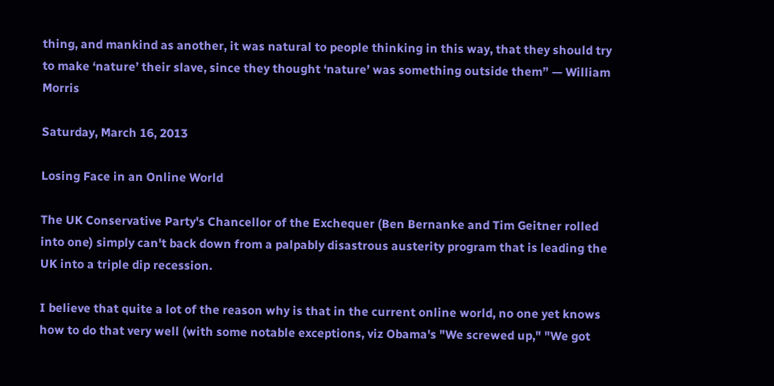thing, and mankind as another, it was natural to people thinking in this way, that they should try to make ‘nature’ their slave, since they thought ‘nature’ was something outside them” — William Morris

Saturday, March 16, 2013

Losing Face in an Online World

The UK Conservative Party's Chancellor of the Exchequer (Ben Bernanke and Tim Geitner rolled into one) simply can't back down from a palpably disastrous austerity program that is leading the UK into a triple dip recession.

I believe that quite a lot of the reason why is that in the current online world, no one yet knows how to do that very well (with some notable exceptions, viz Obama's "We screwed up," "We got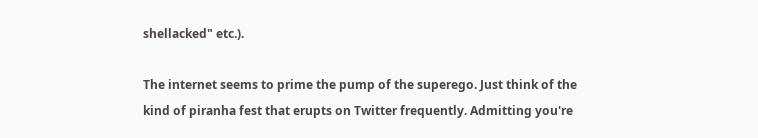shellacked" etc.).

The internet seems to prime the pump of the superego. Just think of the kind of piranha fest that erupts on Twitter frequently. Admitting you're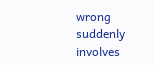wrong suddenly involves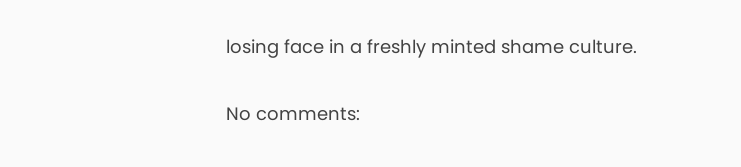losing face in a freshly minted shame culture.

No comments: